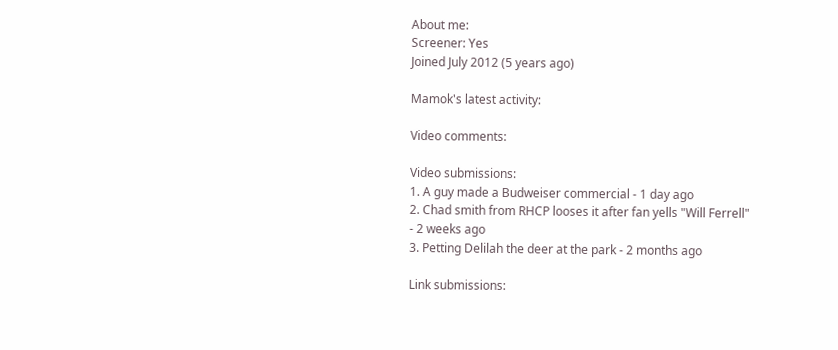About me:
Screener: Yes
Joined July 2012 (5 years ago)

Mamok's latest activity:

Video comments:

Video submissions:
1. A guy made a Budweiser commercial - 1 day ago
2. Chad smith from RHCP looses it after fan yells "Will Ferrell" - 2 weeks ago
3. Petting Delilah the deer at the park - 2 months ago

Link submissions: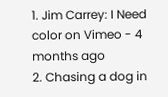1. Jim Carrey: I Need color on Vimeo - 4 months ago
2. Chasing a dog in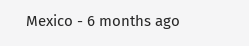Mexico - 6 months ago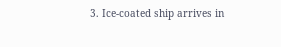3. Ice-coated ship arrives in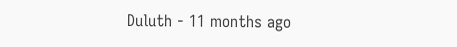Duluth - 11 months ago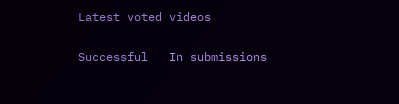Latest voted videos

Successful   In submissions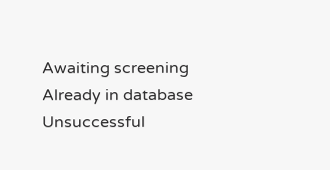Awaiting screening   Already in database   Unsuccessful